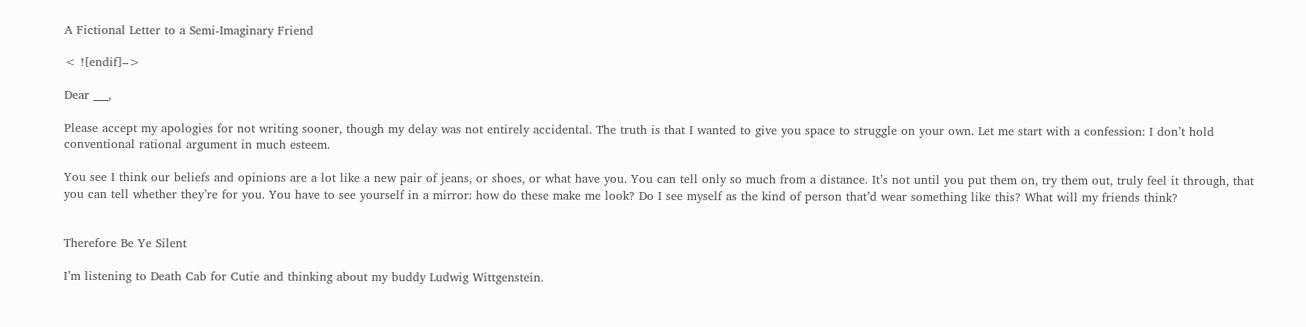A Fictional Letter to a Semi-Imaginary Friend

< ![endif]–>

Dear ___,

Please accept my apologies for not writing sooner, though my delay was not entirely accidental. The truth is that I wanted to give you space to struggle on your own. Let me start with a confession: I don’t hold conventional rational argument in much esteem.

You see I think our beliefs and opinions are a lot like a new pair of jeans, or shoes, or what have you. You can tell only so much from a distance. It’s not until you put them on, try them out, truly feel it through, that you can tell whether they’re for you. You have to see yourself in a mirror: how do these make me look? Do I see myself as the kind of person that’d wear something like this? What will my friends think?


Therefore Be Ye Silent

I’m listening to Death Cab for Cutie and thinking about my buddy Ludwig Wittgenstein.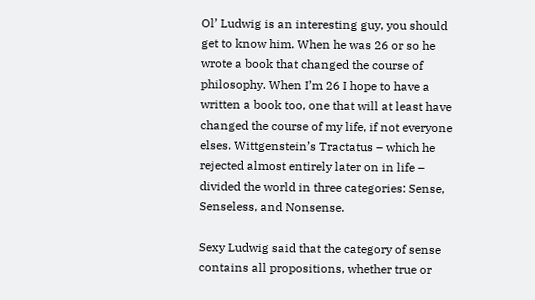Ol’ Ludwig is an interesting guy, you should get to know him. When he was 26 or so he wrote a book that changed the course of philosophy. When I’m 26 I hope to have a written a book too, one that will at least have changed the course of my life, if not everyone elses. Wittgenstein’s Tractatus – which he rejected almost entirely later on in life – divided the world in three categories: Sense, Senseless, and Nonsense.

Sexy Ludwig said that the category of sense contains all propositions, whether true or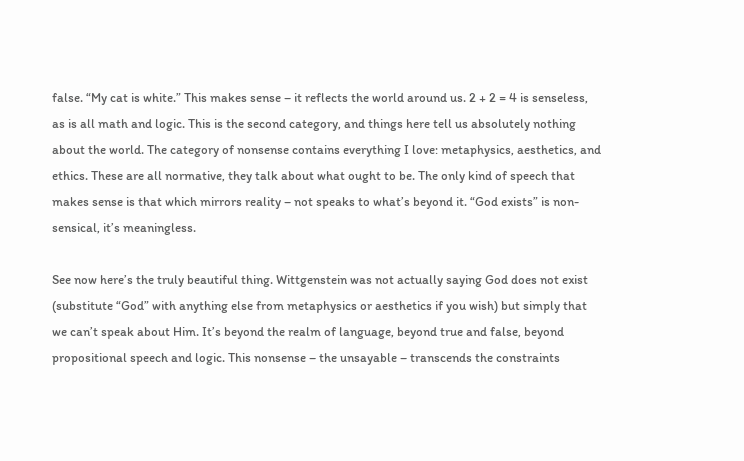false. “My cat is white.” This makes sense – it reflects the world around us. 2 + 2 = 4 is senseless, as is all math and logic. This is the second category, and things here tell us absolutely nothing about the world. The category of nonsense contains everything I love: metaphysics, aesthetics, and ethics. These are all normative, they talk about what ought to be. The only kind of speech that makes sense is that which mirrors reality – not speaks to what’s beyond it. “God exists” is non-sensical, it’s meaningless.

See now here’s the truly beautiful thing. Wittgenstein was not actually saying God does not exist (substitute “God” with anything else from metaphysics or aesthetics if you wish) but simply that we can’t speak about Him. It’s beyond the realm of language, beyond true and false, beyond propositional speech and logic. This nonsense – the unsayable – transcends the constraints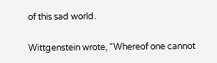of this sad world.

Wittgenstein wrote, “Whereof one cannot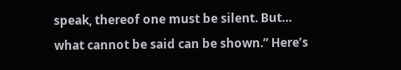speak, thereof one must be silent. But… what cannot be said can be shown.” Here’s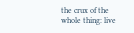the crux of the whole thing: live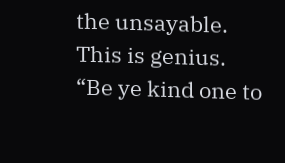the unsayable. This is genius. “Be ye kind one to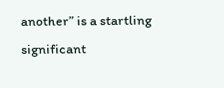another” is a startling significant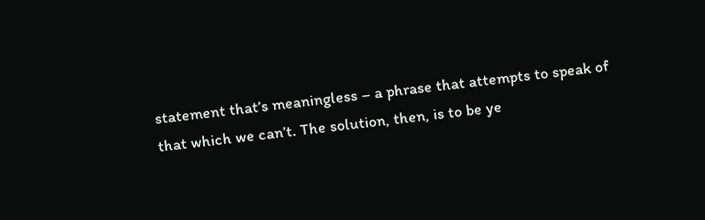statement that’s meaningless – a phrase that attempts to speak of that which we can’t. The solution, then, is to be ye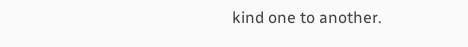kind one to another.